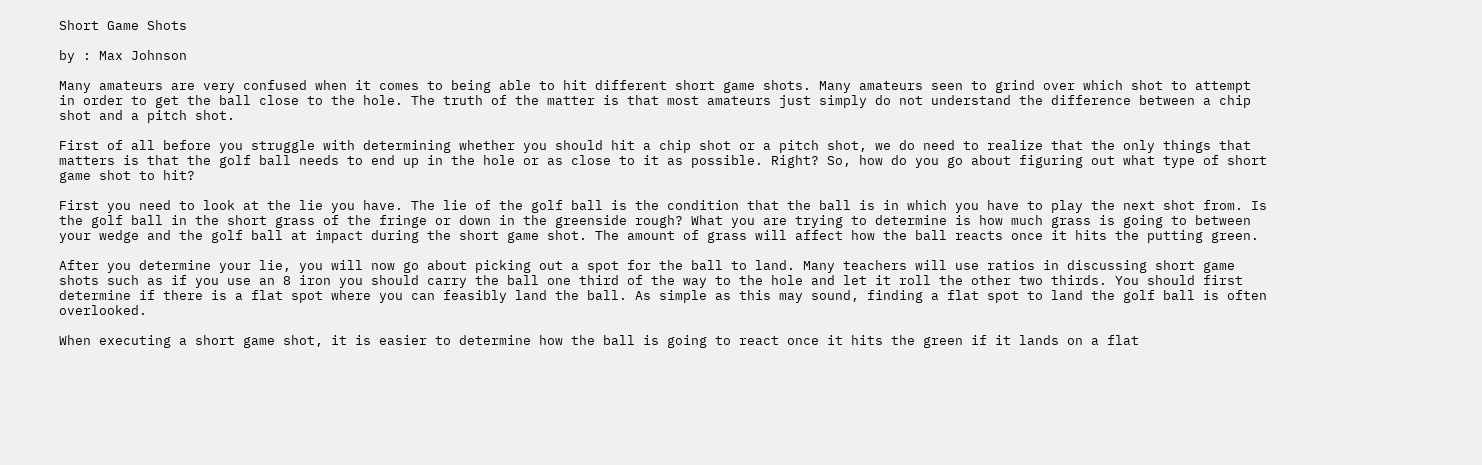Short Game Shots

by : Max Johnson

Many amateurs are very confused when it comes to being able to hit different short game shots. Many amateurs seen to grind over which shot to attempt in order to get the ball close to the hole. The truth of the matter is that most amateurs just simply do not understand the difference between a chip shot and a pitch shot.

First of all before you struggle with determining whether you should hit a chip shot or a pitch shot, we do need to realize that the only things that matters is that the golf ball needs to end up in the hole or as close to it as possible. Right? So, how do you go about figuring out what type of short game shot to hit?

First you need to look at the lie you have. The lie of the golf ball is the condition that the ball is in which you have to play the next shot from. Is the golf ball in the short grass of the fringe or down in the greenside rough? What you are trying to determine is how much grass is going to between your wedge and the golf ball at impact during the short game shot. The amount of grass will affect how the ball reacts once it hits the putting green.

After you determine your lie, you will now go about picking out a spot for the ball to land. Many teachers will use ratios in discussing short game shots such as if you use an 8 iron you should carry the ball one third of the way to the hole and let it roll the other two thirds. You should first determine if there is a flat spot where you can feasibly land the ball. As simple as this may sound, finding a flat spot to land the golf ball is often overlooked.

When executing a short game shot, it is easier to determine how the ball is going to react once it hits the green if it lands on a flat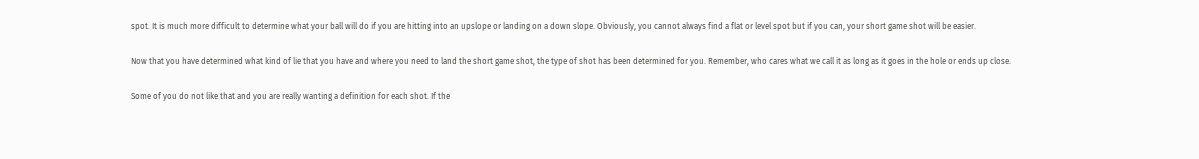spot. It is much more difficult to determine what your ball will do if you are hitting into an upslope or landing on a down slope. Obviously, you cannot always find a flat or level spot but if you can, your short game shot will be easier.

Now that you have determined what kind of lie that you have and where you need to land the short game shot, the type of shot has been determined for you. Remember, who cares what we call it as long as it goes in the hole or ends up close.

Some of you do not like that and you are really wanting a definition for each shot. If the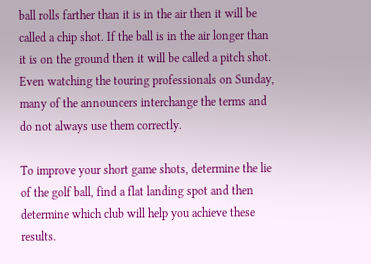ball rolls farther than it is in the air then it will be called a chip shot. If the ball is in the air longer than it is on the ground then it will be called a pitch shot. Even watching the touring professionals on Sunday, many of the announcers interchange the terms and do not always use them correctly.

To improve your short game shots, determine the lie of the golf ball, find a flat landing spot and then determine which club will help you achieve these results.